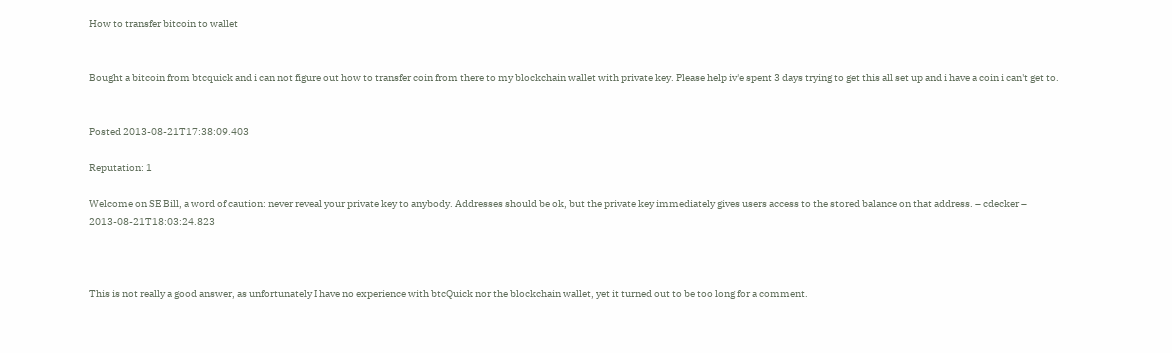How to transfer bitcoin to wallet


Bought a bitcoin from btcquick and i can not figure out how to transfer coin from there to my blockchain wallet with private key. Please help iv'e spent 3 days trying to get this all set up and i have a coin i can't get to.


Posted 2013-08-21T17:38:09.403

Reputation: 1

Welcome on SE Bill, a word of caution: never reveal your private key to anybody. Addresses should be ok, but the private key immediately gives users access to the stored balance on that address. – cdecker – 2013-08-21T18:03:24.823



This is not really a good answer, as unfortunately I have no experience with btcQuick nor the blockchain wallet, yet it turned out to be too long for a comment.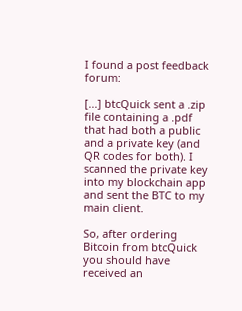I found a post feedback forum:

[...] btcQuick sent a .zip file containing a .pdf that had both a public and a private key (and QR codes for both). I scanned the private key into my blockchain app and sent the BTC to my main client.

So, after ordering Bitcoin from btcQuick you should have received an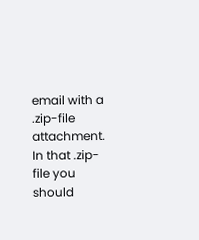email with a .zip-file attachment. In that .zip-file you should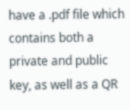have a .pdf file which contains both a private and public key, as well as a QR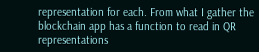representation for each. From what I gather the blockchain app has a function to read in QR representations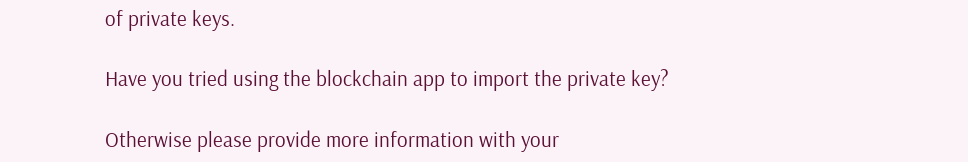of private keys.

Have you tried using the blockchain app to import the private key?

Otherwise please provide more information with your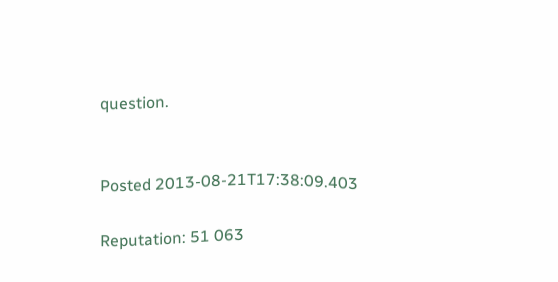question.


Posted 2013-08-21T17:38:09.403

Reputation: 51 063